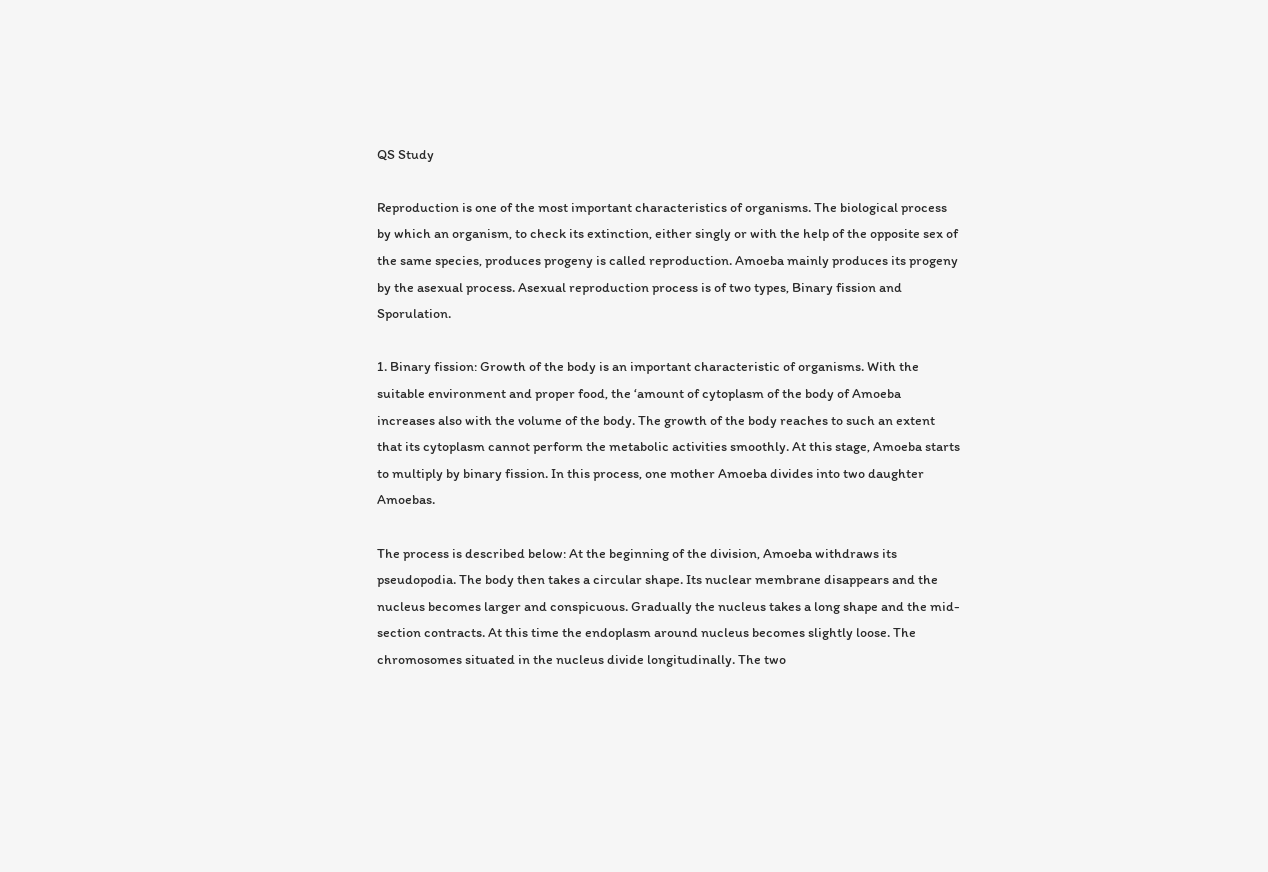QS Study

Reproduction is one of the most important characteristics of organisms. The biological process by which an organism, to check its extinction, either singly or with the help of the opposite sex of the same species, produces progeny is called reproduction. Amoeba mainly produces its progeny by the asexual process. Asexual reproduction process is of two types, Binary fission and Sporulation.

1. Binary fission: Growth of the body is an important characteristic of organisms. With the suitable environment and proper food, the ‘amount of cytoplasm of the body of Amoeba increases also with the volume of the body. The growth of the body reaches to such an extent that its cytoplasm cannot perform the metabolic activities smoothly. At this stage, Amoeba starts to multiply by binary fission. In this process, one mother Amoeba divides into two daughter Amoebas.

The process is described below: At the beginning of the division, Amoeba withdraws its pseudopodia. The body then takes a circular shape. Its nuclear membrane disappears and the nucleus becomes larger and conspicuous. Gradually the nucleus takes a long shape and the mid-section contracts. At this time the endoplasm around nucleus becomes slightly loose. The chromosomes situated in the nucleus divide longitudinally. The two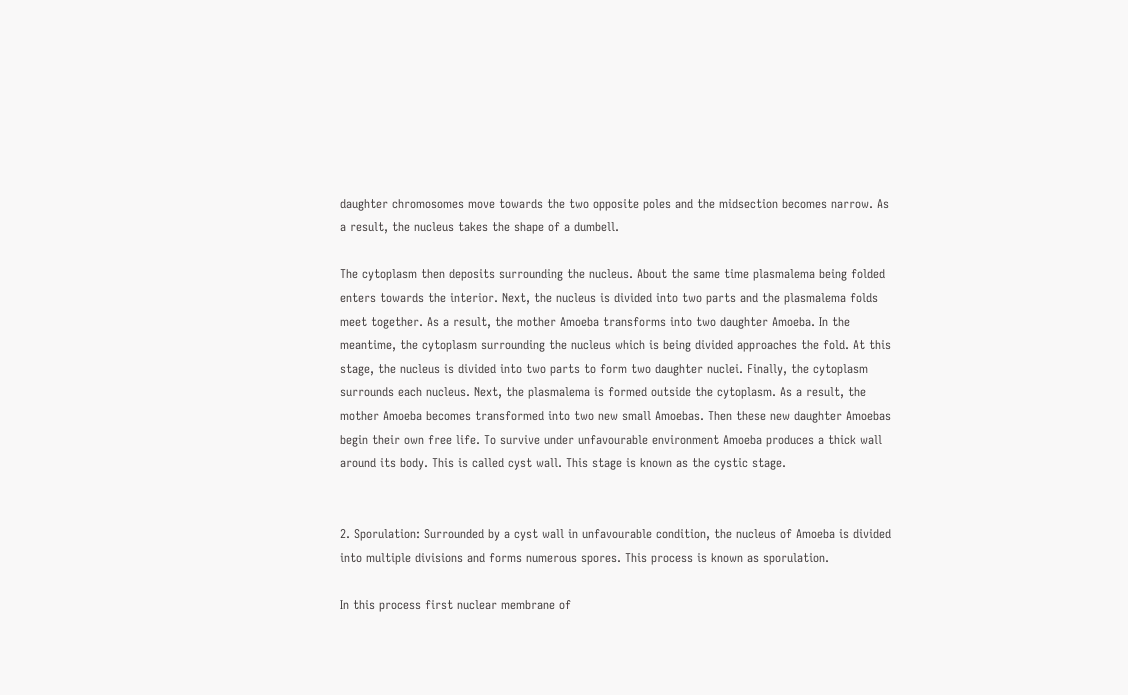daughter chromosomes move towards the two opposite poles and the midsection becomes narrow. As a result, the nucleus takes the shape of a dumbell.

The cytoplasm then deposits surrounding the nucleus. About the same time plasmalema being folded enters towards the interior. Next, the nucleus is divided into two parts and the plasmalema folds meet together. As a result, the mother Amoeba transforms into two daughter Amoeba. In the meantime, the cytoplasm surrounding the nucleus which is being divided approaches the fold. At this stage, the nucleus is divided into two parts to form two daughter nuclei. Finally, the cytoplasm surrounds each nucleus. Next, the plasmalema is formed outside the cytoplasm. As a result, the mother Amoeba becomes transformed into two new small Amoebas. Then these new daughter Amoebas begin their own free life. To survive under unfavourable environment Amoeba produces a thick wall around its body. This is called cyst wall. This stage is known as the cystic stage.


2. Sporulation: Surrounded by a cyst wall in unfavourable condition, the nucleus of Amoeba is divided into multiple divisions and forms numerous spores. This process is known as sporulation.

In this process first nuclear membrane of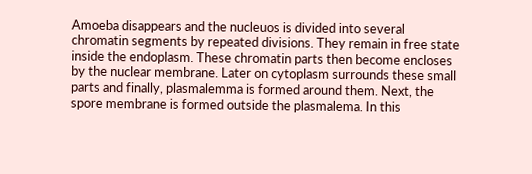Amoeba disappears and the nucleuos is divided into several chromatin segments by repeated divisions. They remain in free state inside the endoplasm. These chromatin parts then become encloses by the nuclear membrane. Later on cytoplasm surrounds these small parts and finally, plasmalemma is formed around them. Next, the spore membrane is formed outside the plasmalema. In this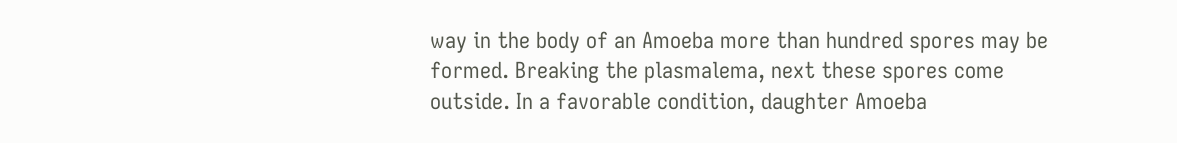way in the body of an Amoeba more than hundred spores may be formed. Breaking the plasmalema, next these spores come outside. In a favorable condition, daughter Amoeba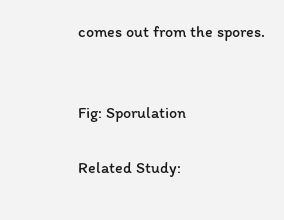comes out from the spores.


Fig: Sporulation

Related Study: